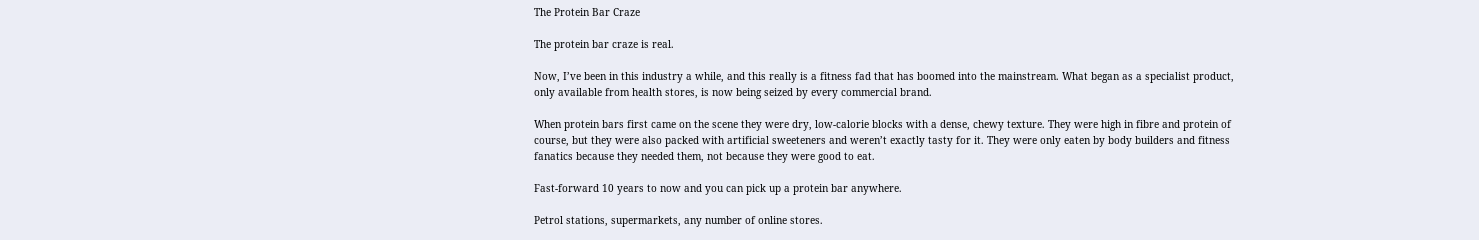The Protein Bar Craze

The protein bar craze is real.

Now, I’ve been in this industry a while, and this really is a fitness fad that has boomed into the mainstream. What began as a specialist product, only available from health stores, is now being seized by every commercial brand.

When protein bars first came on the scene they were dry, low-calorie blocks with a dense, chewy texture. They were high in fibre and protein of course, but they were also packed with artificial sweeteners and weren’t exactly tasty for it. They were only eaten by body builders and fitness fanatics because they needed them, not because they were good to eat.

Fast-forward 10 years to now and you can pick up a protein bar anywhere.

Petrol stations, supermarkets, any number of online stores.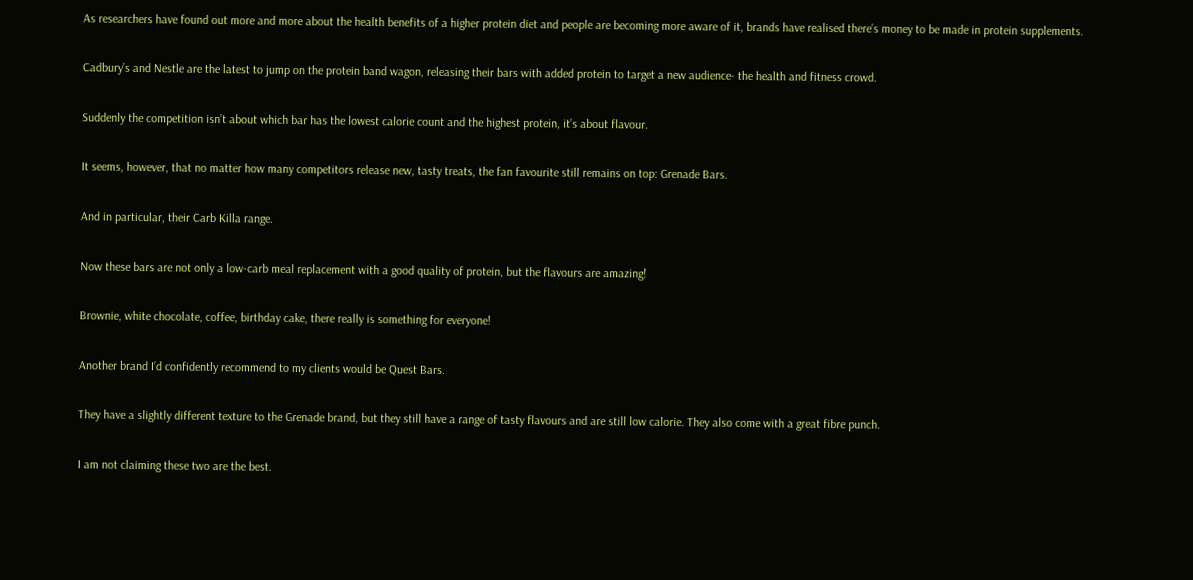As researchers have found out more and more about the health benefits of a higher protein diet and people are becoming more aware of it, brands have realised there’s money to be made in protein supplements.

Cadbury’s and Nestle are the latest to jump on the protein band wagon, releasing their bars with added protein to target a new audience- the health and fitness crowd.

Suddenly the competition isn’t about which bar has the lowest calorie count and the highest protein, it’s about flavour.

It seems, however, that no matter how many competitors release new, tasty treats, the fan favourite still remains on top: Grenade Bars.

And in particular, their Carb Killa range.

Now these bars are not only a low-carb meal replacement with a good quality of protein, but the flavours are amazing!

Brownie, white chocolate, coffee, birthday cake, there really is something for everyone!

Another brand I’d confidently recommend to my clients would be Quest Bars.

They have a slightly different texture to the Grenade brand, but they still have a range of tasty flavours and are still low calorie. They also come with a great fibre punch.

I am not claiming these two are the best.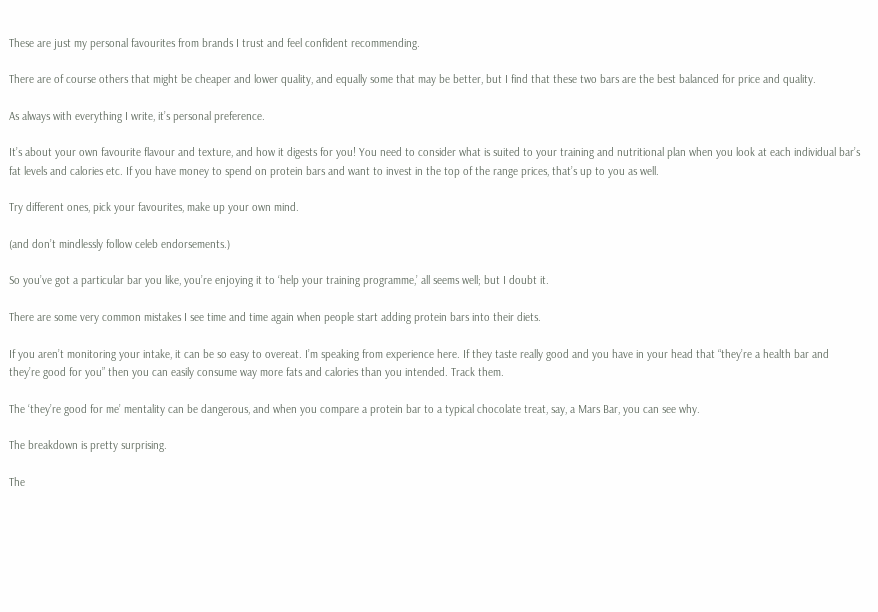These are just my personal favourites from brands I trust and feel confident recommending.

There are of course others that might be cheaper and lower quality, and equally some that may be better, but I find that these two bars are the best balanced for price and quality.

As always with everything I write, it’s personal preference.

It’s about your own favourite flavour and texture, and how it digests for you! You need to consider what is suited to your training and nutritional plan when you look at each individual bar’s fat levels and calories etc. If you have money to spend on protein bars and want to invest in the top of the range prices, that’s up to you as well.

Try different ones, pick your favourites, make up your own mind.

(and don’t mindlessly follow celeb endorsements.)

So you’ve got a particular bar you like, you’re enjoying it to ‘help your training programme,’ all seems well; but I doubt it.

There are some very common mistakes I see time and time again when people start adding protein bars into their diets.

If you aren’t monitoring your intake, it can be so easy to overeat. I’m speaking from experience here. If they taste really good and you have in your head that “they’re a health bar and they’re good for you” then you can easily consume way more fats and calories than you intended. Track them.

The ‘they’re good for me’ mentality can be dangerous, and when you compare a protein bar to a typical chocolate treat, say, a Mars Bar, you can see why.

The breakdown is pretty surprising.

The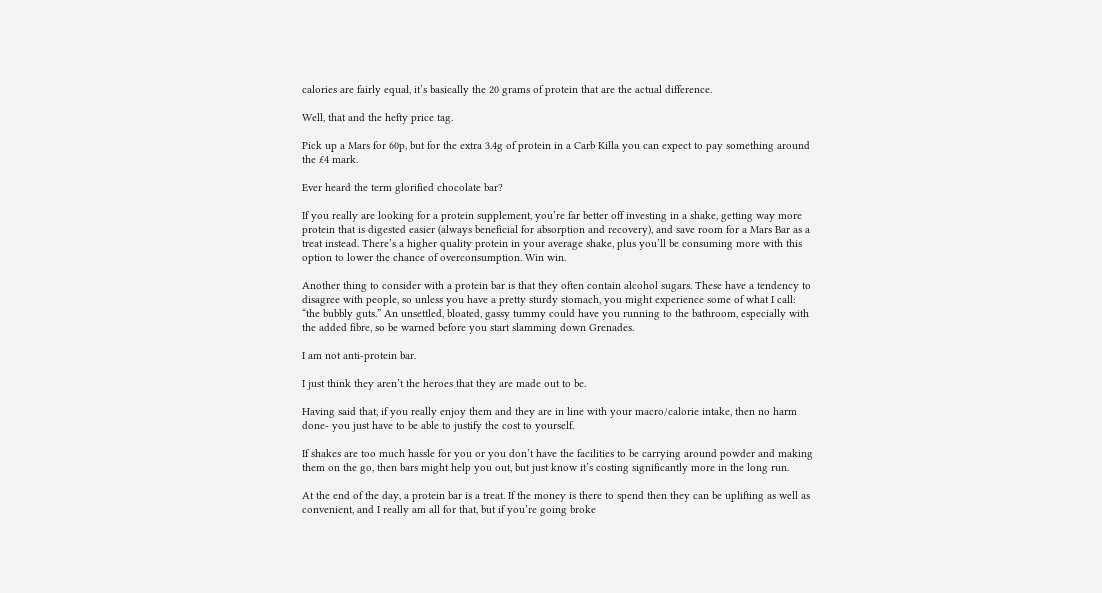calories are fairly equal, it’s basically the 20 grams of protein that are the actual difference.

Well, that and the hefty price tag.

Pick up a Mars for 60p, but for the extra 3.4g of protein in a Carb Killa you can expect to pay something around the £4 mark.

Ever heard the term glorified chocolate bar?

If you really are looking for a protein supplement, you’re far better off investing in a shake, getting way more protein that is digested easier (always beneficial for absorption and recovery), and save room for a Mars Bar as a treat instead. There’s a higher quality protein in your average shake, plus you’ll be consuming more with this option to lower the chance of overconsumption. Win win.

Another thing to consider with a protein bar is that they often contain alcohol sugars. These have a tendency to disagree with people, so unless you have a pretty sturdy stomach, you might experience some of what I call: “the bubbly guts.” An unsettled, bloated, gassy tummy could have you running to the bathroom, especially with the added fibre, so be warned before you start slamming down Grenades.

I am not anti-protein bar.

I just think they aren’t the heroes that they are made out to be.

Having said that, if you really enjoy them and they are in line with your macro/calorie intake, then no harm done- you just have to be able to justify the cost to yourself.

If shakes are too much hassle for you or you don’t have the facilities to be carrying around powder and making them on the go, then bars might help you out, but just know it’s costing significantly more in the long run.

At the end of the day, a protein bar is a treat. If the money is there to spend then they can be uplifting as well as convenient, and I really am all for that, but if you’re going broke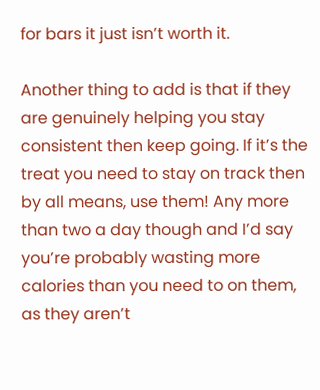for bars it just isn’t worth it.

Another thing to add is that if they are genuinely helping you stay consistent then keep going. If it’s the treat you need to stay on track then by all means, use them! Any more than two a day though and I’d say you’re probably wasting more calories than you need to on them, as they aren’t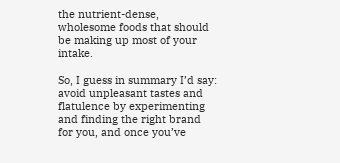the nutrient-dense, wholesome foods that should be making up most of your intake.

So, I guess in summary I’d say: avoid unpleasant tastes and flatulence by experimenting and finding the right brand for you, and once you’ve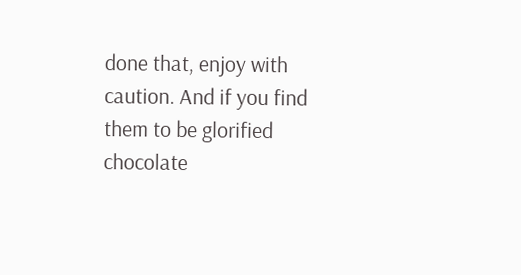done that, enjoy with caution. And if you find them to be glorified chocolate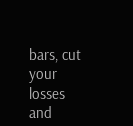bars, cut your losses and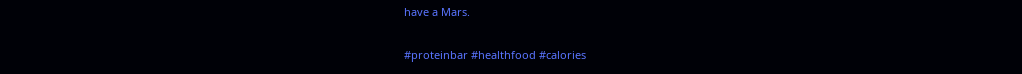have a Mars.

#proteinbar #healthfood #calories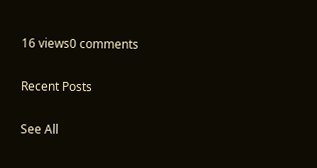16 views0 comments

Recent Posts

See All